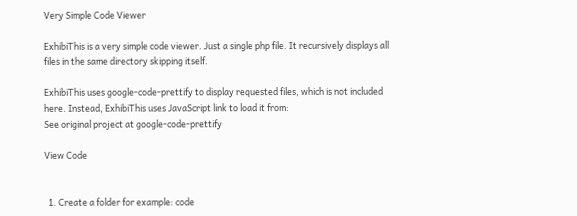Very Simple Code Viewer

ExhibiThis is a very simple code viewer. Just a single php file. It recursively displays all files in the same directory skipping itself.

ExhibiThis uses google-code-prettify to display requested files, which is not included here. Instead, ExhibiThis uses JavaScript link to load it from:
See original project at google-code-prettify

View Code


  1. Create a folder for example: code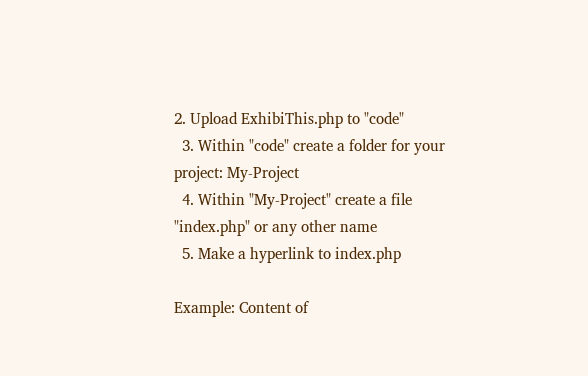2. Upload ExhibiThis.php to "code"
  3. Within "code" create a folder for your project: My-Project
  4. Within "My-Project" create a file "index.php" or any other name
  5. Make a hyperlink to index.php

Example: Content of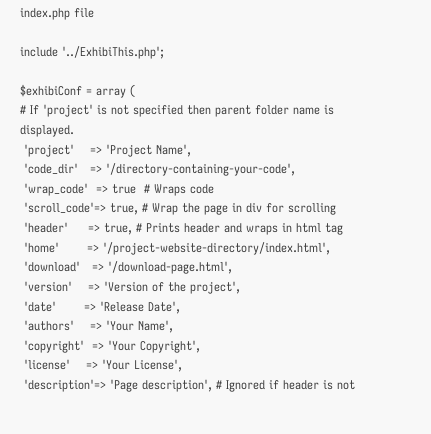index.php file

include '../ExhibiThis.php';

$exhibiConf = array (
# If 'project' is not specified then parent folder name is displayed.
 'project'    => 'Project Name',
 'code_dir'   => '/directory-containing-your-code',
 'wrap_code'  => true  # Wraps code
 'scroll_code'=> true, # Wrap the page in div for scrolling
 'header'     => true, # Prints header and wraps in html tag
 'home'       => '/project-website-directory/index.html',
 'download'   => '/download-page.html',
 'version'    => 'Version of the project',
 'date'       => 'Release Date',
 'authors'    => 'Your Name',
 'copyright'  => 'Your Copyright',
 'license'    => 'Your License',
 'description'=> 'Page description', # Ignored if header is not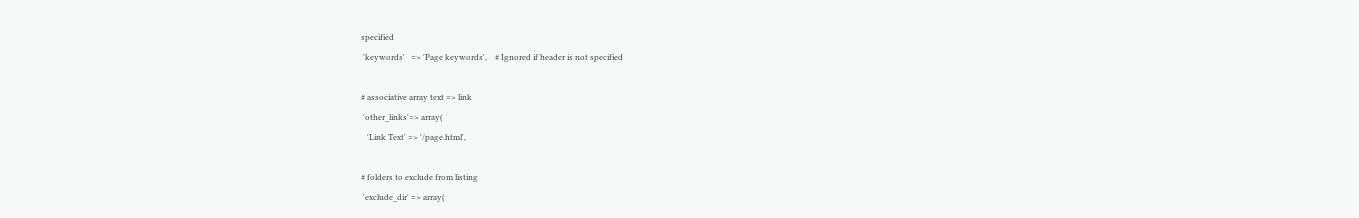specified
 'keywords'   => 'Page keywords',    # Ignored if header is not specified

# associative array text => link
 'other_links'=> array(
   'Link Text' => '/page.html',

# folders to exclude from listing
 'exclude_dir' => array(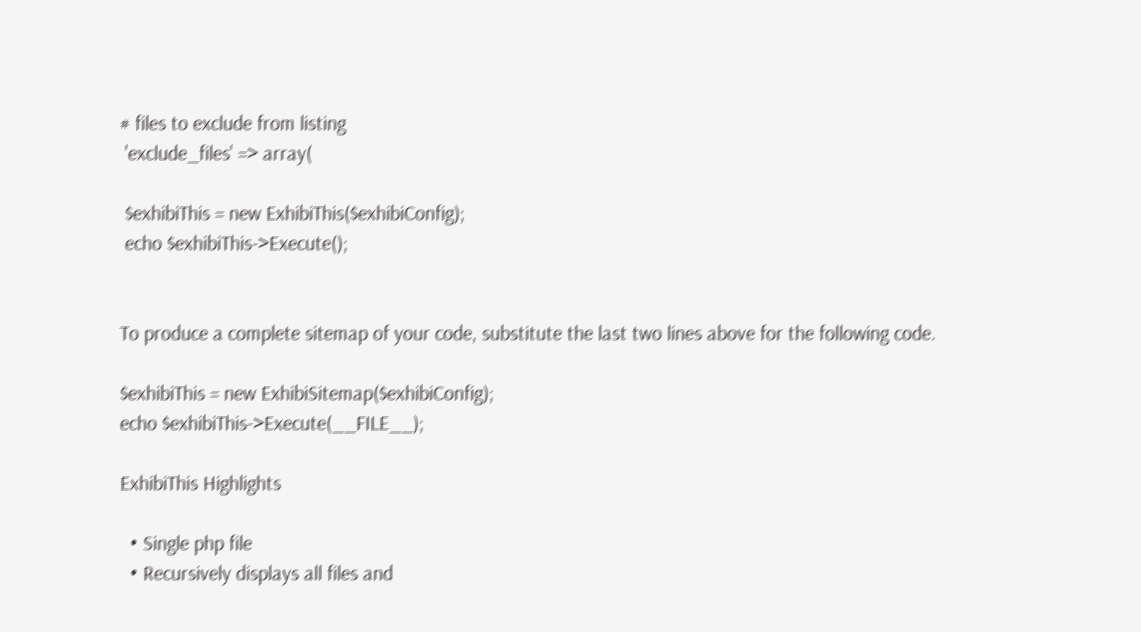# files to exclude from listing
 'exclude_files' => array(

 $exhibiThis = new ExhibiThis($exhibiConfig);
 echo $exhibiThis->Execute();


To produce a complete sitemap of your code, substitute the last two lines above for the following code.

$exhibiThis = new ExhibiSitemap($exhibiConfig);
echo $exhibiThis->Execute(__FILE__);

ExhibiThis Highlights

  • Single php file
  • Recursively displays all files and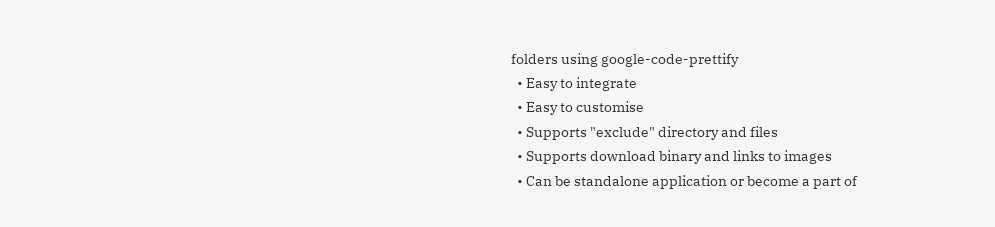folders using google-code-prettify
  • Easy to integrate
  • Easy to customise
  • Supports "exclude" directory and files
  • Supports download binary and links to images
  • Can be standalone application or become a part of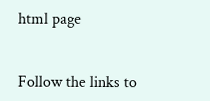html page


Follow the links to